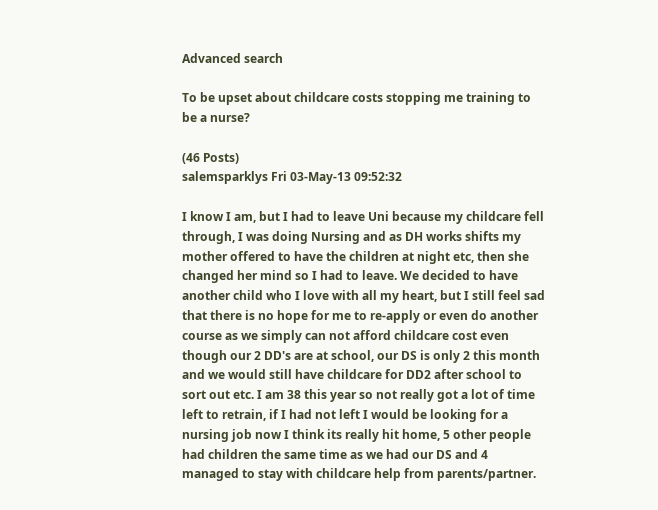Advanced search

To be upset about childcare costs stopping me training to be a nurse?

(46 Posts)
salemsparklys Fri 03-May-13 09:52:32

I know I am, but I had to leave Uni because my childcare fell through, I was doing Nursing and as DH works shifts my mother offered to have the children at night etc, then she changed her mind so I had to leave. We decided to have another child who I love with all my heart, but I still feel sad that there is no hope for me to re-apply or even do another course as we simply can not afford childcare cost even though our 2 DD's are at school, our DS is only 2 this month and we would still have childcare for DD2 after school to sort out etc. I am 38 this year so not really got a lot of time left to retrain, if I had not left I would be looking for a nursing job now I think its really hit home, 5 other people had children the same time as we had our DS and 4 managed to stay with childcare help from parents/partner.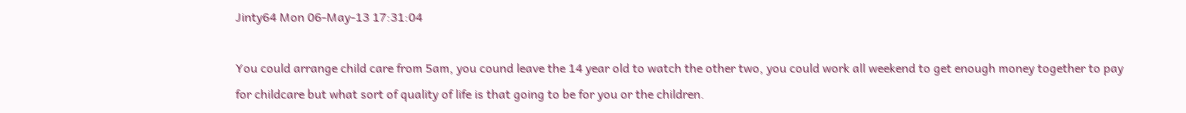Jinty64 Mon 06-May-13 17:31:04

You could arrange child care from 5am, you cound leave the 14 year old to watch the other two, you could work all weekend to get enough money together to pay for childcare but what sort of quality of life is that going to be for you or the children.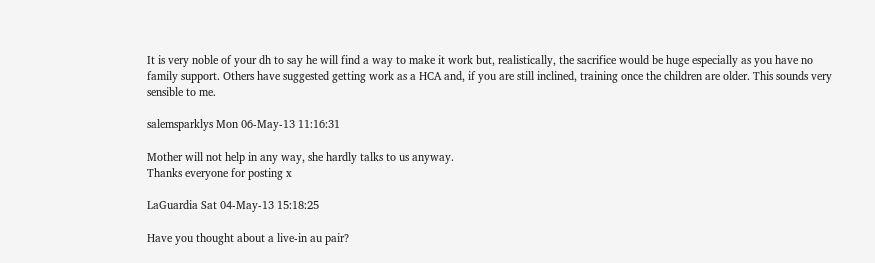It is very noble of your dh to say he will find a way to make it work but, realistically, the sacrifice would be huge especially as you have no family support. Others have suggested getting work as a HCA and, if you are still inclined, training once the children are older. This sounds very sensible to me.

salemsparklys Mon 06-May-13 11:16:31

Mother will not help in any way, she hardly talks to us anyway.
Thanks everyone for posting x

LaGuardia Sat 04-May-13 15:18:25

Have you thought about a live-in au pair?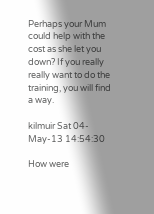Perhaps your Mum could help with the cost as she let you down? If you really really want to do the training, you will find a way.

kilmuir Sat 04-May-13 14:54:30

How were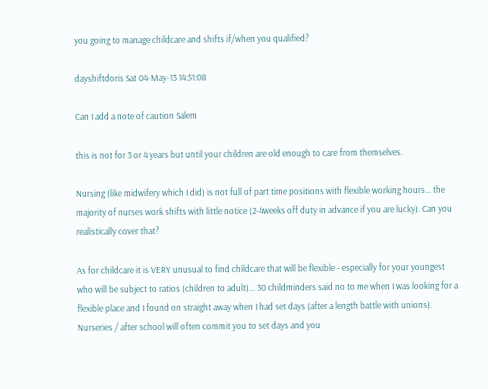you going to manage childcare and shifts if/when you qualified?

dayshiftdoris Sat 04-May-13 14:51:08

Can I add a note of caution Salem

this is not for 3 or 4 years but until your children are old enough to care from themselves.

Nursing (like midwifery which I did) is not full of part time positions with flexible working hours... the majority of nurses work shifts with little notice (2-4weeks off duty in advance if you are lucky). Can you realistically cover that?

As for childcare it is VERY unusual to find childcare that will be flexible - especially for your youngest who will be subject to ratios (children to adult)... 30 childminders said no to me when I was looking for a flexible place and I found on straight away when I had set days (after a length battle with unions). Nurseries / after school will often commit you to set days and you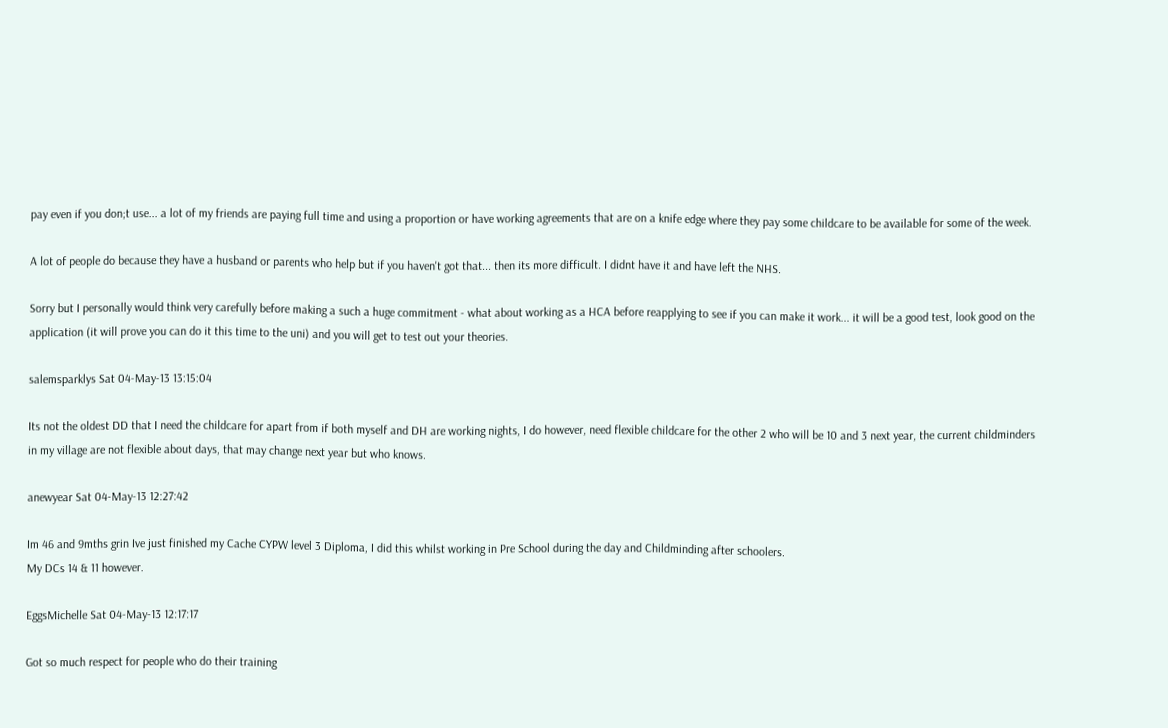pay even if you don;t use... a lot of my friends are paying full time and using a proportion or have working agreements that are on a knife edge where they pay some childcare to be available for some of the week.

A lot of people do because they have a husband or parents who help but if you haven't got that... then its more difficult. I didnt have it and have left the NHS.

Sorry but I personally would think very carefully before making a such a huge commitment - what about working as a HCA before reapplying to see if you can make it work... it will be a good test, look good on the application (it will prove you can do it this time to the uni) and you will get to test out your theories.

salemsparklys Sat 04-May-13 13:15:04

Its not the oldest DD that I need the childcare for apart from if both myself and DH are working nights, I do however, need flexible childcare for the other 2 who will be 10 and 3 next year, the current childminders in my village are not flexible about days, that may change next year but who knows.

anewyear Sat 04-May-13 12:27:42

Im 46 and 9mths grin Ive just finished my Cache CYPW level 3 Diploma, I did this whilst working in Pre School during the day and Childminding after schoolers.
My DCs 14 & 11 however.

EggsMichelle Sat 04-May-13 12:17:17

Got so much respect for people who do their training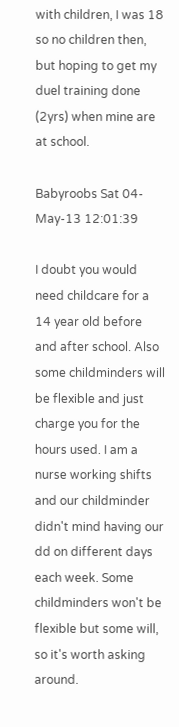with children, I was 18 so no children then, but hoping to get my duel training done (2yrs) when mine are at school.

Babyroobs Sat 04-May-13 12:01:39

I doubt you would need childcare for a 14 year old before and after school. Also some childminders will be flexible and just charge you for the hours used. I am a nurse working shifts and our childminder didn't mind having our dd on different days each week. Some childminders won't be flexible but some will, so it's worth asking around.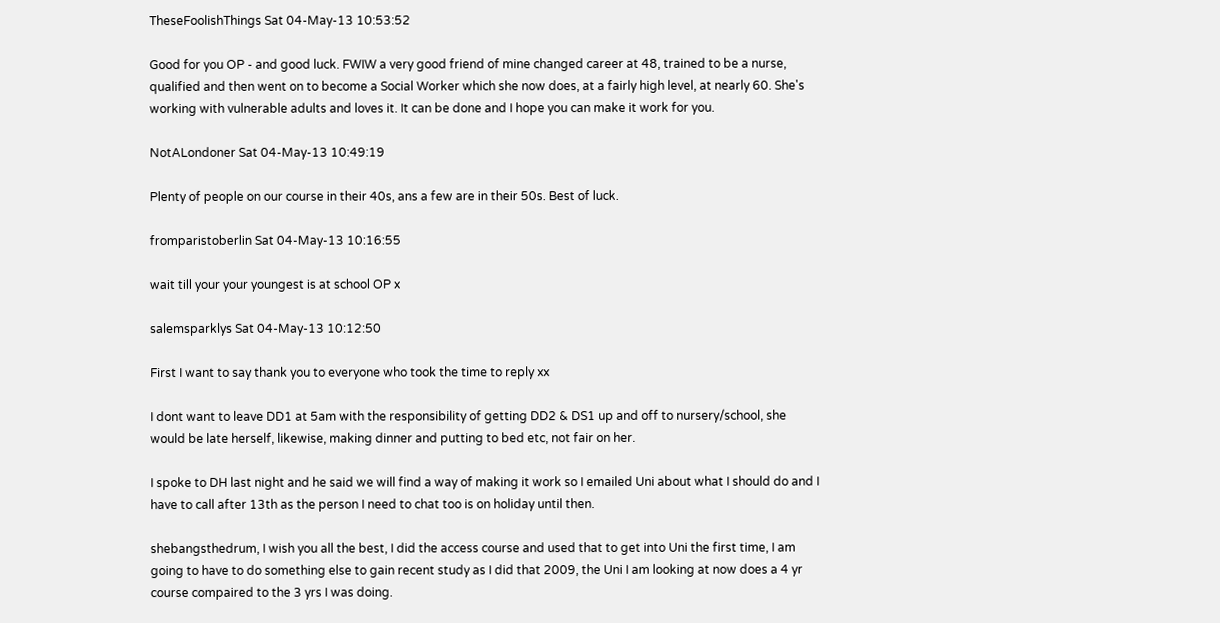TheseFoolishThings Sat 04-May-13 10:53:52

Good for you OP - and good luck. FWIW a very good friend of mine changed career at 48, trained to be a nurse, qualified and then went on to become a Social Worker which she now does, at a fairly high level, at nearly 60. She's working with vulnerable adults and loves it. It can be done and I hope you can make it work for you.

NotALondoner Sat 04-May-13 10:49:19

Plenty of people on our course in their 40s, ans a few are in their 50s. Best of luck.

fromparistoberlin Sat 04-May-13 10:16:55

wait till your your youngest is at school OP x

salemsparklys Sat 04-May-13 10:12:50

First I want to say thank you to everyone who took the time to reply xx

I dont want to leave DD1 at 5am with the responsibility of getting DD2 & DS1 up and off to nursery/school, she would be late herself, likewise, making dinner and putting to bed etc, not fair on her.

I spoke to DH last night and he said we will find a way of making it work so I emailed Uni about what I should do and I have to call after 13th as the person I need to chat too is on holiday until then.

shebangsthedrum, I wish you all the best, I did the access course and used that to get into Uni the first time, I am going to have to do something else to gain recent study as I did that 2009, the Uni I am looking at now does a 4 yr course compaired to the 3 yrs I was doing.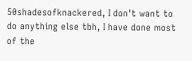50shadesofknackered, I don't want to do anything else tbh, I have done most of the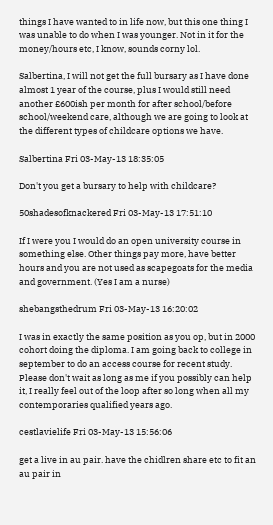things I have wanted to in life now, but this one thing I was unable to do when I was younger. Not in it for the money/hours etc, I know, sounds corny lol.

Salbertina, I will not get the full bursary as I have done almost 1 year of the course, plus I would still need another £600ish per month for after school/before school/weekend care, although we are going to look at the different types of childcare options we have.

Salbertina Fri 03-May-13 18:35:05

Don't you get a bursary to help with childcare?

50shadesofknackered Fri 03-May-13 17:51:10

If I were you I would do an open university course in something else. Other things pay more, have better hours and you are not used as scapegoats for the media and government. (Yes I am a nurse)

shebangsthedrum Fri 03-May-13 16:20:02

I was in exactly the same position as you op, but in 2000 cohort doing the diploma. I am going back to college in september to do an access course for recent study. Please don't wait as long as me if you possibly can help it, I really feel out of the loop after so long when all my contemporaries qualified years ago.

cestlavielife Fri 03-May-13 15:56:06

get a live in au pair. have the chidlren share etc to fit an au pair in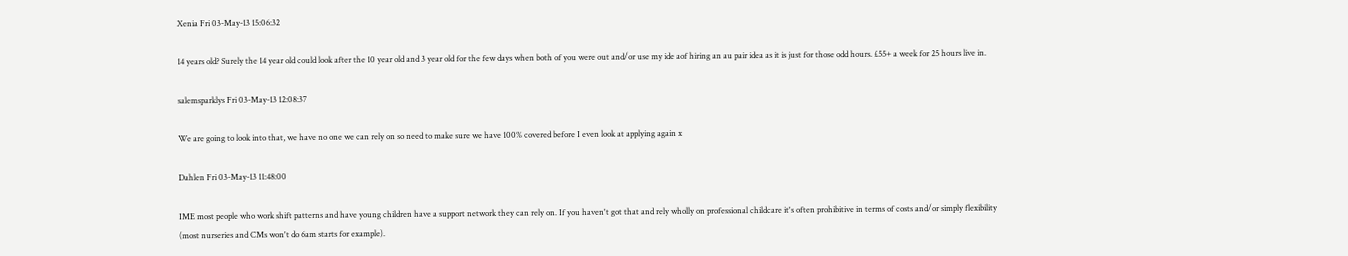Xenia Fri 03-May-13 15:06:32

14 years old? Surely the 14 year old could look after the 10 year old and 3 year old for the few days when both of you were out and/or use my ide aof hiring an au pair idea as it is just for those odd hours. £55+ a week for 25 hours live in.

salemsparklys Fri 03-May-13 12:08:37

We are going to look into that, we have no one we can rely on so need to make sure we have 100% covered before I even look at applying again x

Dahlen Fri 03-May-13 11:48:00

IME most people who work shift patterns and have young children have a support network they can rely on. If you haven't got that and rely wholly on professional childcare it's often prohibitive in terms of costs and/or simply flexibility (most nurseries and CMs won't do 6am starts for example).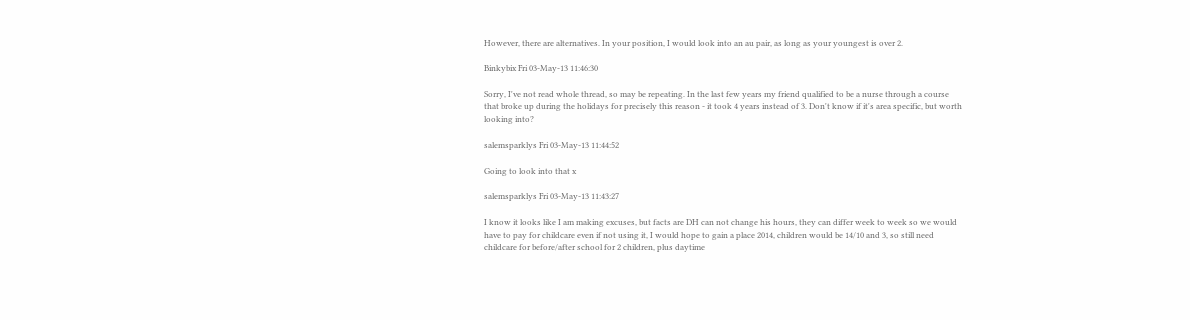However, there are alternatives. In your position, I would look into an au pair, as long as your youngest is over 2.

Binkybix Fri 03-May-13 11:46:30

Sorry, I've not read whole thread, so may be repeating. In the last few years my friend qualified to be a nurse through a course that broke up during the holidays for precisely this reason - it took 4 years instead of 3. Don't know if it's area specific, but worth looking into?

salemsparklys Fri 03-May-13 11:44:52

Going to look into that x

salemsparklys Fri 03-May-13 11:43:27

I know it looks like I am making excuses, but facts are DH can not change his hours, they can differ week to week so we would have to pay for childcare even if not using it, I would hope to gain a place 2014, children would be 14/10 and 3, so still need childcare for before/after school for 2 children, plus daytime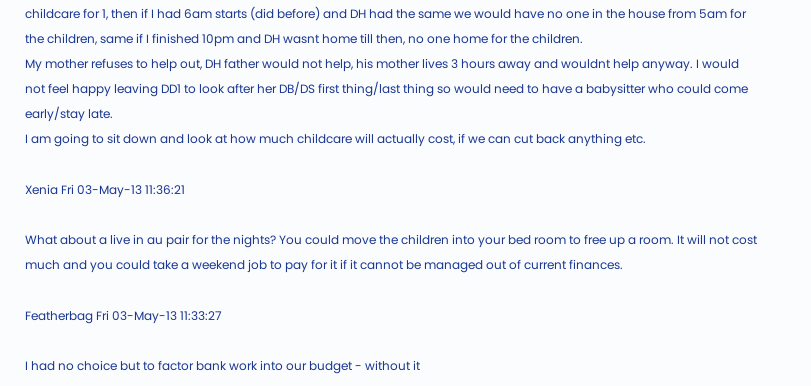childcare for 1, then if I had 6am starts (did before) and DH had the same we would have no one in the house from 5am for the children, same if I finished 10pm and DH wasnt home till then, no one home for the children.
My mother refuses to help out, DH father would not help, his mother lives 3 hours away and wouldnt help anyway. I would not feel happy leaving DD1 to look after her DB/DS first thing/last thing so would need to have a babysitter who could come early/stay late.
I am going to sit down and look at how much childcare will actually cost, if we can cut back anything etc.

Xenia Fri 03-May-13 11:36:21

What about a live in au pair for the nights? You could move the children into your bed room to free up a room. It will not cost much and you could take a weekend job to pay for it if it cannot be managed out of current finances.

Featherbag Fri 03-May-13 11:33:27

I had no choice but to factor bank work into our budget - without it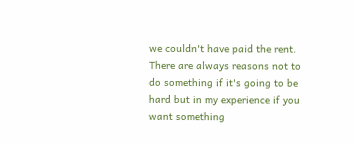we couldn't have paid the rent. There are always reasons not to do something if it's going to be hard but in my experience if you want something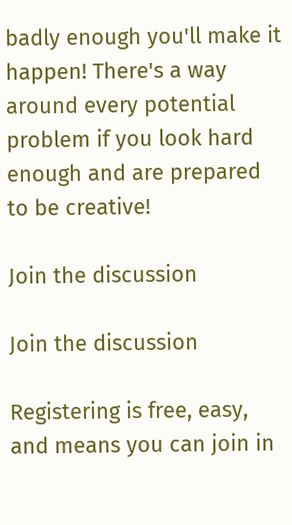badly enough you'll make it happen! There's a way around every potential problem if you look hard enough and are prepared to be creative!

Join the discussion

Join the discussion

Registering is free, easy, and means you can join in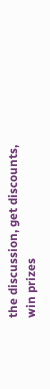the discussion, get discounts, win prizes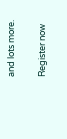and lots more.

Register now